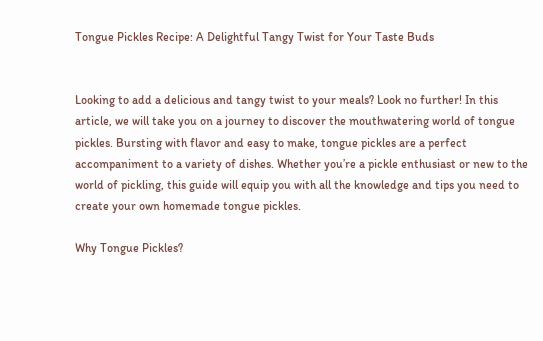Tongue Pickles Recipe: A Delightful Tangy Twist for Your Taste Buds


Looking to add a delicious and tangy twist to your meals? Look no further! In this article, we will take you on a journey to discover the mouthwatering world of tongue pickles. Bursting with flavor and easy to make, tongue pickles are a perfect accompaniment to a variety of dishes. Whether you’re a pickle enthusiast or new to the world of pickling, this guide will equip you with all the knowledge and tips you need to create your own homemade tongue pickles.

Why Tongue Pickles?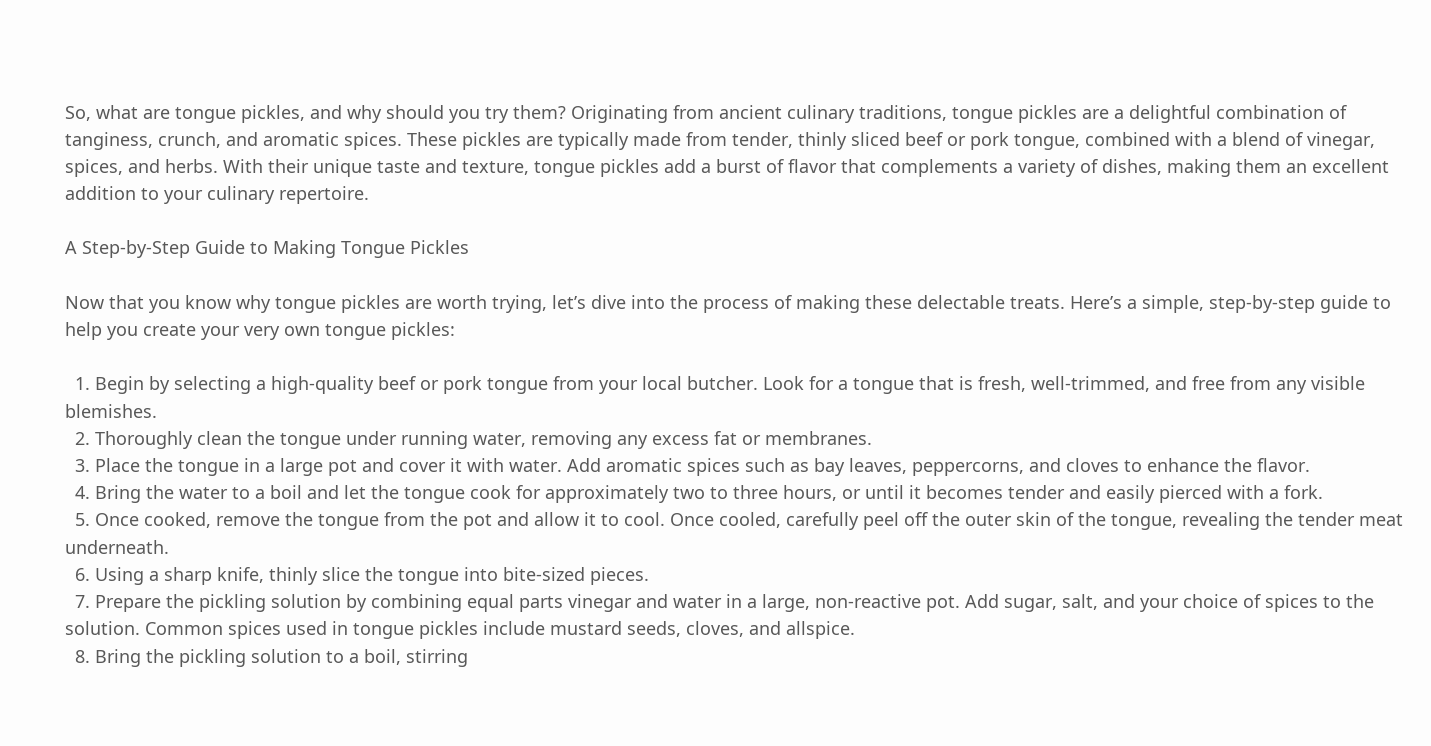So, what are tongue pickles, and why should you try them? Originating from ancient culinary traditions, tongue pickles are a delightful combination of tanginess, crunch, and aromatic spices. These pickles are typically made from tender, thinly sliced beef or pork tongue, combined with a blend of vinegar, spices, and herbs. With their unique taste and texture, tongue pickles add a burst of flavor that complements a variety of dishes, making them an excellent addition to your culinary repertoire.

A Step-by-Step Guide to Making Tongue Pickles

Now that you know why tongue pickles are worth trying, let’s dive into the process of making these delectable treats. Here’s a simple, step-by-step guide to help you create your very own tongue pickles:

  1. Begin by selecting a high-quality beef or pork tongue from your local butcher. Look for a tongue that is fresh, well-trimmed, and free from any visible blemishes.
  2. Thoroughly clean the tongue under running water, removing any excess fat or membranes.
  3. Place the tongue in a large pot and cover it with water. Add aromatic spices such as bay leaves, peppercorns, and cloves to enhance the flavor.
  4. Bring the water to a boil and let the tongue cook for approximately two to three hours, or until it becomes tender and easily pierced with a fork.
  5. Once cooked, remove the tongue from the pot and allow it to cool. Once cooled, carefully peel off the outer skin of the tongue, revealing the tender meat underneath.
  6. Using a sharp knife, thinly slice the tongue into bite-sized pieces.
  7. Prepare the pickling solution by combining equal parts vinegar and water in a large, non-reactive pot. Add sugar, salt, and your choice of spices to the solution. Common spices used in tongue pickles include mustard seeds, cloves, and allspice.
  8. Bring the pickling solution to a boil, stirring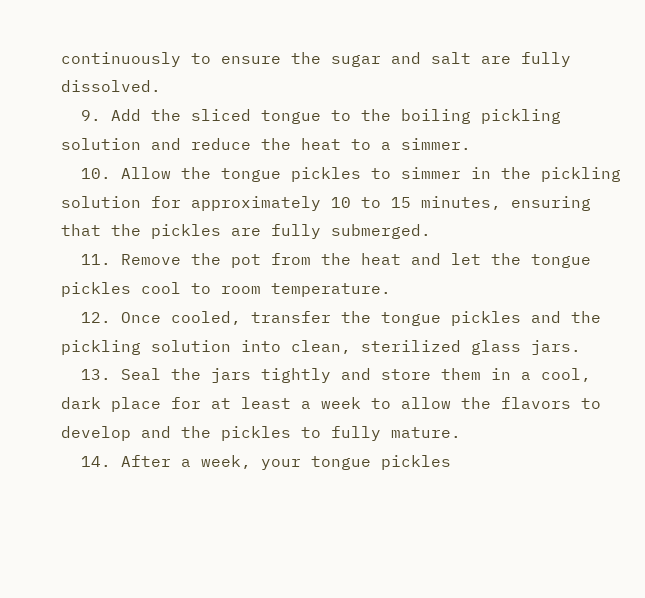continuously to ensure the sugar and salt are fully dissolved.
  9. Add the sliced tongue to the boiling pickling solution and reduce the heat to a simmer.
  10. Allow the tongue pickles to simmer in the pickling solution for approximately 10 to 15 minutes, ensuring that the pickles are fully submerged.
  11. Remove the pot from the heat and let the tongue pickles cool to room temperature.
  12. Once cooled, transfer the tongue pickles and the pickling solution into clean, sterilized glass jars.
  13. Seal the jars tightly and store them in a cool, dark place for at least a week to allow the flavors to develop and the pickles to fully mature.
  14. After a week, your tongue pickles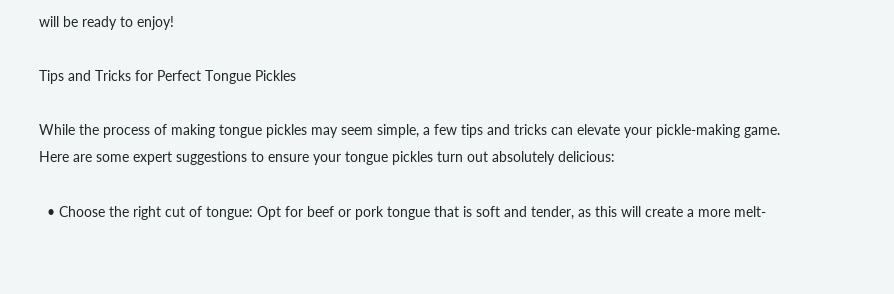will be ready to enjoy!

Tips and Tricks for Perfect Tongue Pickles

While the process of making tongue pickles may seem simple, a few tips and tricks can elevate your pickle-making game. Here are some expert suggestions to ensure your tongue pickles turn out absolutely delicious:

  • Choose the right cut of tongue: Opt for beef or pork tongue that is soft and tender, as this will create a more melt-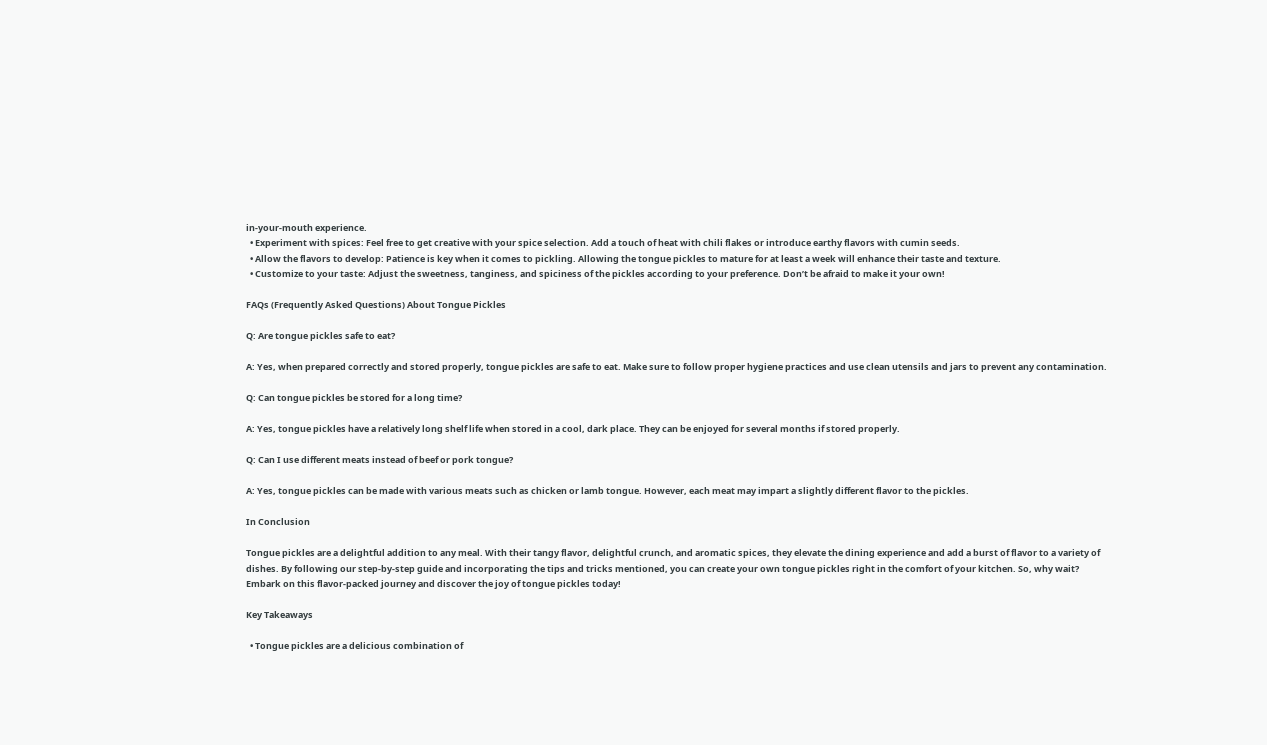in-your-mouth experience.
  • Experiment with spices: Feel free to get creative with your spice selection. Add a touch of heat with chili flakes or introduce earthy flavors with cumin seeds.
  • Allow the flavors to develop: Patience is key when it comes to pickling. Allowing the tongue pickles to mature for at least a week will enhance their taste and texture.
  • Customize to your taste: Adjust the sweetness, tanginess, and spiciness of the pickles according to your preference. Don’t be afraid to make it your own!

FAQs (Frequently Asked Questions) About Tongue Pickles

Q: Are tongue pickles safe to eat?

A: Yes, when prepared correctly and stored properly, tongue pickles are safe to eat. Make sure to follow proper hygiene practices and use clean utensils and jars to prevent any contamination.

Q: Can tongue pickles be stored for a long time?

A: Yes, tongue pickles have a relatively long shelf life when stored in a cool, dark place. They can be enjoyed for several months if stored properly.

Q: Can I use different meats instead of beef or pork tongue?

A: Yes, tongue pickles can be made with various meats such as chicken or lamb tongue. However, each meat may impart a slightly different flavor to the pickles.

In Conclusion

Tongue pickles are a delightful addition to any meal. With their tangy flavor, delightful crunch, and aromatic spices, they elevate the dining experience and add a burst of flavor to a variety of dishes. By following our step-by-step guide and incorporating the tips and tricks mentioned, you can create your own tongue pickles right in the comfort of your kitchen. So, why wait? Embark on this flavor-packed journey and discover the joy of tongue pickles today!

Key Takeaways

  • Tongue pickles are a delicious combination of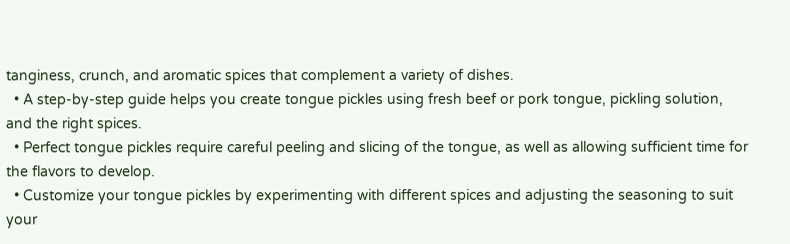tanginess, crunch, and aromatic spices that complement a variety of dishes.
  • A step-by-step guide helps you create tongue pickles using fresh beef or pork tongue, pickling solution, and the right spices.
  • Perfect tongue pickles require careful peeling and slicing of the tongue, as well as allowing sufficient time for the flavors to develop.
  • Customize your tongue pickles by experimenting with different spices and adjusting the seasoning to suit your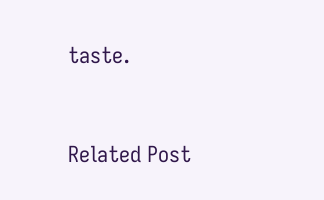taste.


Related Post